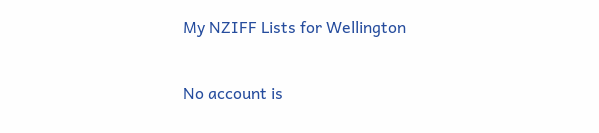My NZIFF Lists for Wellington

No account is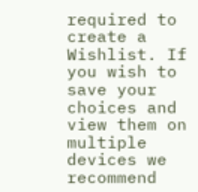required to create a Wishlist. If you wish to save your choices and view them on multiple devices we recommend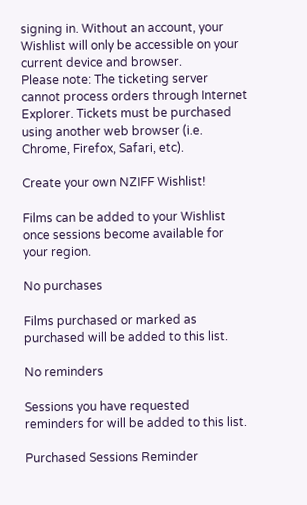signing in. Without an account, your Wishlist will only be accessible on your current device and browser.
Please note: The ticketing server cannot process orders through Internet Explorer. Tickets must be purchased using another web browser (i.e. Chrome, Firefox, Safari, etc).

Create your own NZIFF Wishlist!

Films can be added to your Wishlist once sessions become available for your region.

No purchases

Films purchased or marked as purchased will be added to this list.

No reminders

Sessions you have requested reminders for will be added to this list.

Purchased Sessions Reminder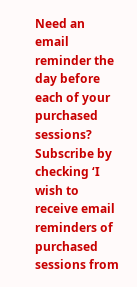Need an email reminder the day before each of your purchased sessions? Subscribe by checking ‘I wish to receive email reminders of purchased sessions from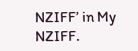NZIFF’ in My NZIFF.